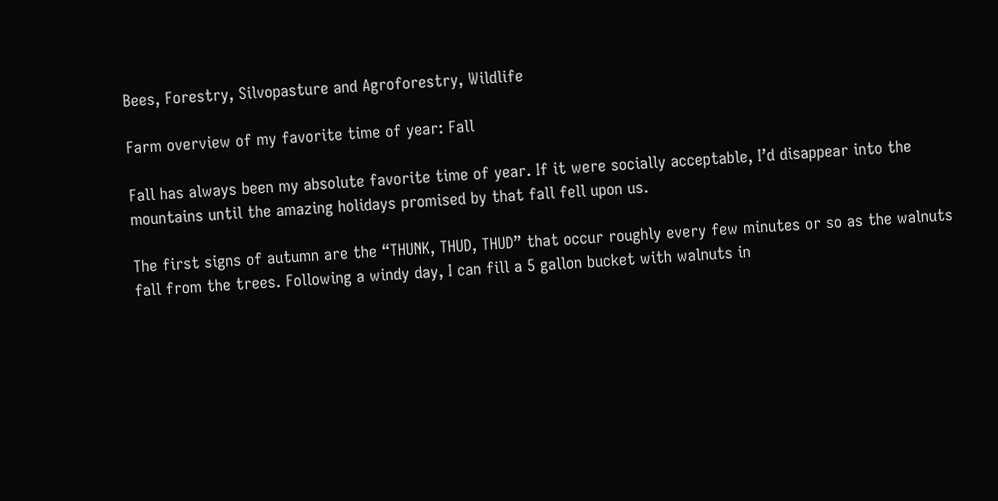Bees, Forestry, Silvopasture and Agroforestry, Wildlife

Farm overview of my favorite time of year: Fall

Fall has always been my absolute favorite time of year. If it were socially acceptable, I’d disappear into the mountains until the amazing holidays promised by that fall fell upon us.

The first signs of autumn are the “THUNK, THUD, THUD” that occur roughly every few minutes or so as the walnuts fall from the trees. Following a windy day, I can fill a 5 gallon bucket with walnuts in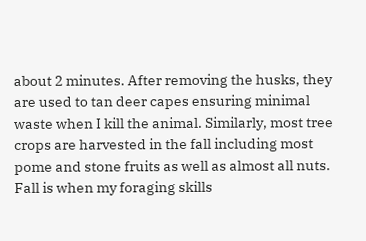about 2 minutes. After removing the husks, they are used to tan deer capes ensuring minimal waste when I kill the animal. Similarly, most tree crops are harvested in the fall including most pome and stone fruits as well as almost all nuts. Fall is when my foraging skills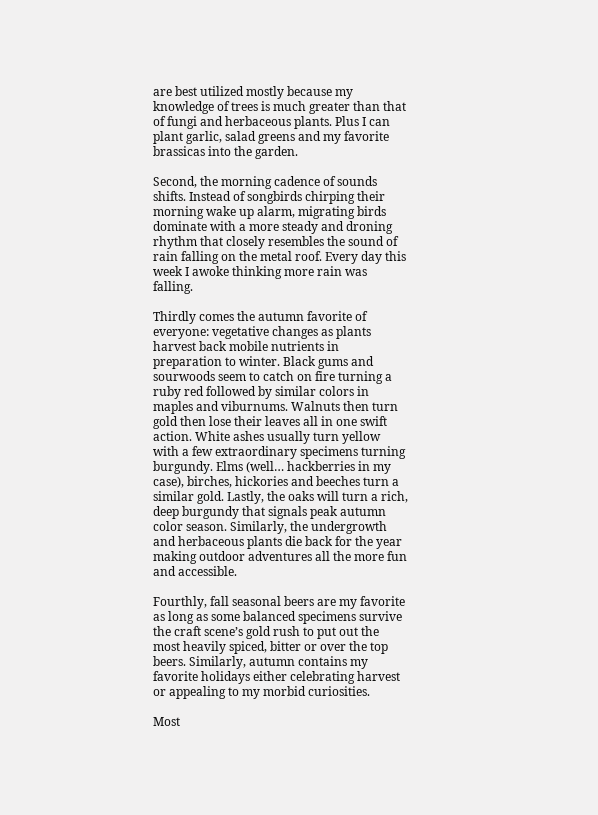are best utilized mostly because my knowledge of trees is much greater than that of fungi and herbaceous plants. Plus I can plant garlic, salad greens and my favorite brassicas into the garden.

Second, the morning cadence of sounds shifts. Instead of songbirds chirping their morning wake up alarm, migrating birds dominate with a more steady and droning rhythm that closely resembles the sound of rain falling on the metal roof. Every day this week I awoke thinking more rain was falling.

Thirdly comes the autumn favorite of everyone: vegetative changes as plants harvest back mobile nutrients in preparation to winter. Black gums and sourwoods seem to catch on fire turning a ruby red followed by similar colors in maples and viburnums. Walnuts then turn gold then lose their leaves all in one swift action. White ashes usually turn yellow with a few extraordinary specimens turning burgundy. Elms (well… hackberries in my case), birches, hickories and beeches turn a similar gold. Lastly, the oaks will turn a rich, deep burgundy that signals peak autumn color season. Similarly, the undergrowth and herbaceous plants die back for the year making outdoor adventures all the more fun and accessible.

Fourthly, fall seasonal beers are my favorite as long as some balanced specimens survive the craft scene’s gold rush to put out the most heavily spiced, bitter or over the top beers. Similarly, autumn contains my favorite holidays either celebrating harvest or appealing to my morbid curiosities.

Most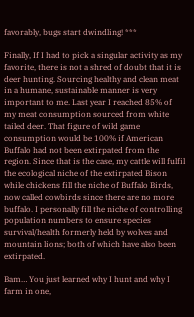favorably, bugs start dwindling! ***

Finally, If I had to pick a singular activity as my favorite, there is not a shred of doubt that it is deer hunting. Sourcing healthy and clean meat in a humane, sustainable manner is very important to me. Last year I reached 85% of my meat consumption sourced from white tailed deer. That figure of wild game consumption would be 100% if American Buffalo had not been extirpated from the region. Since that is the case, my cattle will fulfil the ecological niche of the extirpated Bison while chickens fill the niche of Buffalo Birds, now called cowbirds since there are no more buffalo. I personally fill the niche of controlling population numbers to ensure species survival/health formerly held by wolves and mountain lions; both of which have also been extirpated.

Bam… You just learned why I hunt and why I farm in one,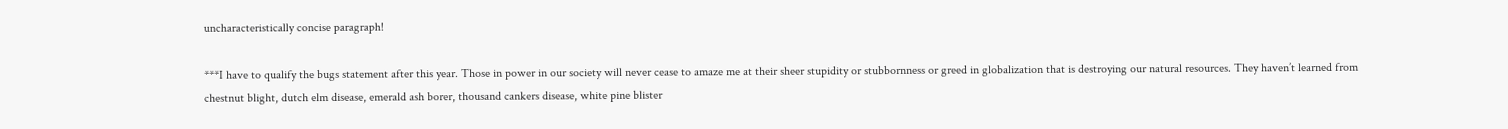uncharacteristically concise paragraph!

***I have to qualify the bugs statement after this year. Those in power in our society will never cease to amaze me at their sheer stupidity or stubbornness or greed in globalization that is destroying our natural resources. They haven’t learned from chestnut blight, dutch elm disease, emerald ash borer, thousand cankers disease, white pine blister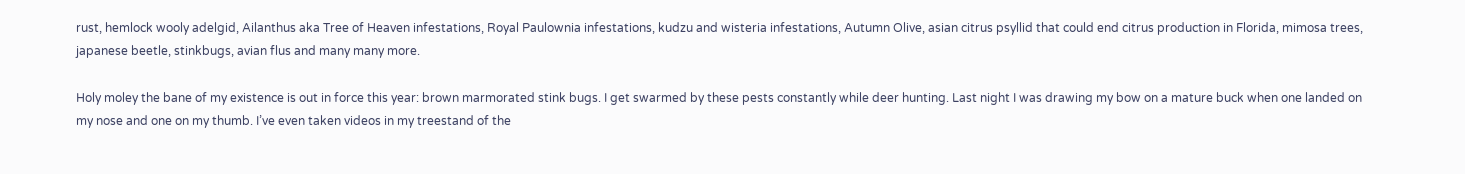rust, hemlock wooly adelgid, Ailanthus aka Tree of Heaven infestations, Royal Paulownia infestations, kudzu and wisteria infestations, Autumn Olive, asian citrus psyllid that could end citrus production in Florida, mimosa trees, japanese beetle, stinkbugs, avian flus and many many more.

Holy moley the bane of my existence is out in force this year: brown marmorated stink bugs. I get swarmed by these pests constantly while deer hunting. Last night I was drawing my bow on a mature buck when one landed on my nose and one on my thumb. I’ve even taken videos in my treestand of the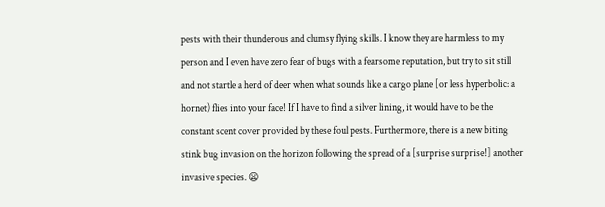pests with their thunderous and clumsy flying skills. I know they are harmless to my person and I even have zero fear of bugs with a fearsome reputation, but try to sit still and not startle a herd of deer when what sounds like a cargo plane [or less hyperbolic: a hornet) flies into your face! If I have to find a silver lining, it would have to be the constant scent cover provided by these foul pests. Furthermore, there is a new biting stink bug invasion on the horizon following the spread of a [surprise surprise!] another invasive species. 😦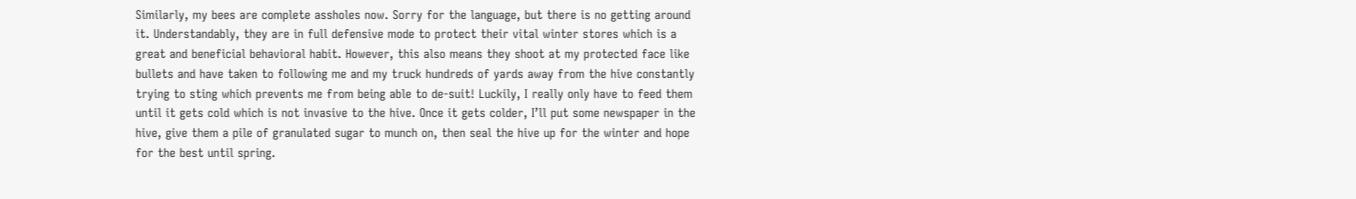Similarly, my bees are complete assholes now. Sorry for the language, but there is no getting around it. Understandably, they are in full defensive mode to protect their vital winter stores which is a great and beneficial behavioral habit. However, this also means they shoot at my protected face like bullets and have taken to following me and my truck hundreds of yards away from the hive constantly trying to sting which prevents me from being able to de-suit! Luckily, I really only have to feed them until it gets cold which is not invasive to the hive. Once it gets colder, I’ll put some newspaper in the hive, give them a pile of granulated sugar to munch on, then seal the hive up for the winter and hope for the best until spring.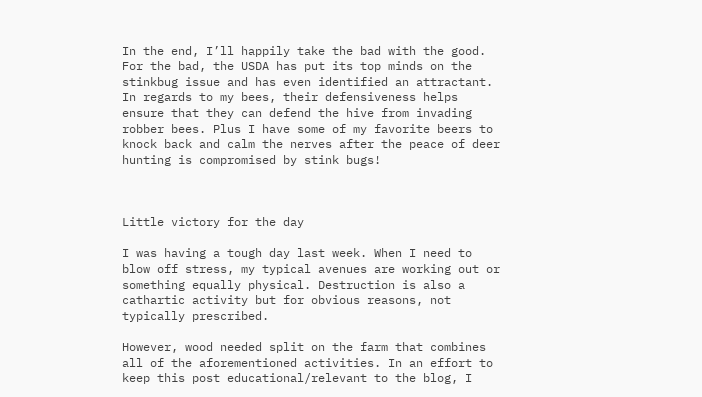In the end, I’ll happily take the bad with the good. For the bad, the USDA has put its top minds on the stinkbug issue and has even identified an attractant. In regards to my bees, their defensiveness helps ensure that they can defend the hive from invading robber bees. Plus I have some of my favorite beers to knock back and calm the nerves after the peace of deer hunting is compromised by stink bugs!



Little victory for the day

I was having a tough day last week. When I need to blow off stress, my typical avenues are working out or something equally physical. Destruction is also a cathartic activity but for obvious reasons, not typically prescribed.

However, wood needed split on the farm that combines all of the aforementioned activities. In an effort to keep this post educational/relevant to the blog, I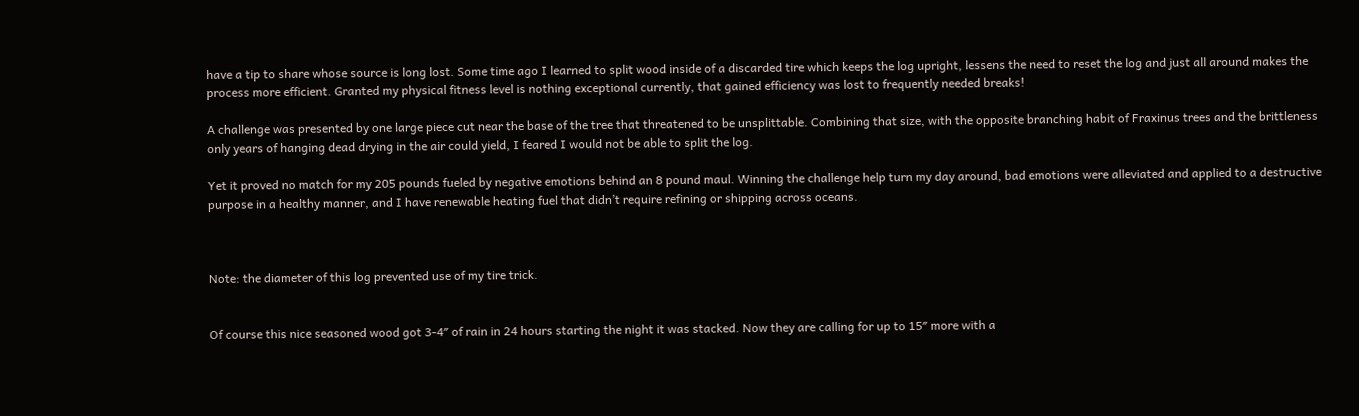have a tip to share whose source is long lost. Some time ago I learned to split wood inside of a discarded tire which keeps the log upright, lessens the need to reset the log and just all around makes the process more efficient. Granted my physical fitness level is nothing exceptional currently, that gained efficiency was lost to frequently needed breaks!

A challenge was presented by one large piece cut near the base of the tree that threatened to be unsplittable. Combining that size, with the opposite branching habit of Fraxinus trees and the brittleness only years of hanging dead drying in the air could yield, I feared I would not be able to split the log.

Yet it proved no match for my 205 pounds fueled by negative emotions behind an 8 pound maul. Winning the challenge help turn my day around, bad emotions were alleviated and applied to a destructive purpose in a healthy manner, and I have renewable heating fuel that didn’t require refining or shipping across oceans.



Note: the diameter of this log prevented use of my tire trick.


Of course this nice seasoned wood got 3-4″ of rain in 24 hours starting the night it was stacked. Now they are calling for up to 15″ more with a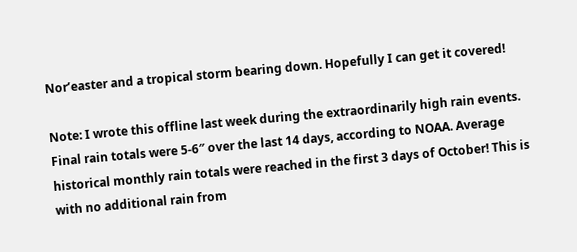Nor’easter and a tropical storm bearing down. Hopefully I can get it covered!

Note: I wrote this offline last week during the extraordinarily high rain events. Final rain totals were 5-6″ over the last 14 days, according to NOAA. Average historical monthly rain totals were reached in the first 3 days of October! This is with no additional rain from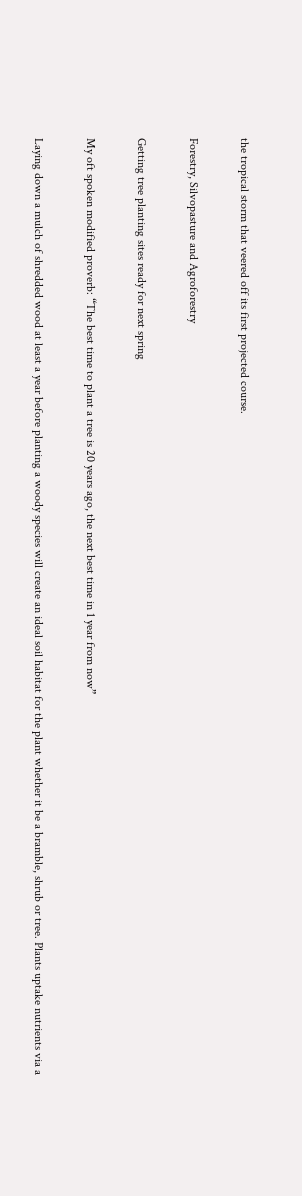the tropical storm that veered off its first projected course.

Forestry, Silvopasture and Agroforestry

Getting tree planting sites ready for next spring

My oft spoken modified proverb: “The best time to plant a tree is 20 years ago, the next best time in 1 year from now”

Laying down a mulch of shredded wood at least a year before planting a woody species will create an ideal soil habitat for the plant whether it be a bramble, shrub or tree. Plants uptake nutrients via a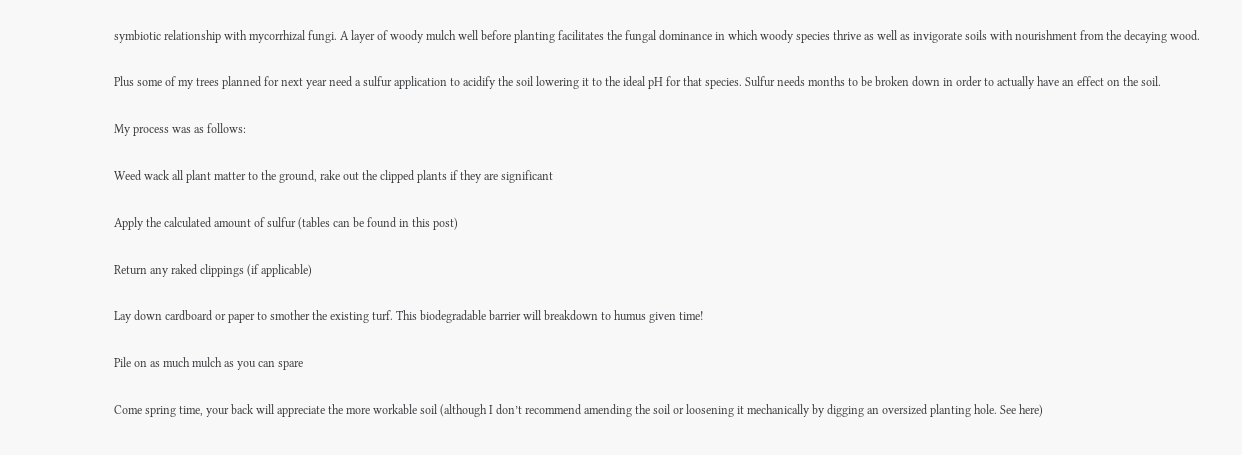symbiotic relationship with mycorrhizal fungi. A layer of woody mulch well before planting facilitates the fungal dominance in which woody species thrive as well as invigorate soils with nourishment from the decaying wood.

Plus some of my trees planned for next year need a sulfur application to acidify the soil lowering it to the ideal pH for that species. Sulfur needs months to be broken down in order to actually have an effect on the soil.

My process was as follows:

Weed wack all plant matter to the ground, rake out the clipped plants if they are significant

Apply the calculated amount of sulfur (tables can be found in this post)

Return any raked clippings (if applicable)

Lay down cardboard or paper to smother the existing turf. This biodegradable barrier will breakdown to humus given time!

Pile on as much mulch as you can spare

Come spring time, your back will appreciate the more workable soil (although I don’t recommend amending the soil or loosening it mechanically by digging an oversized planting hole. See here)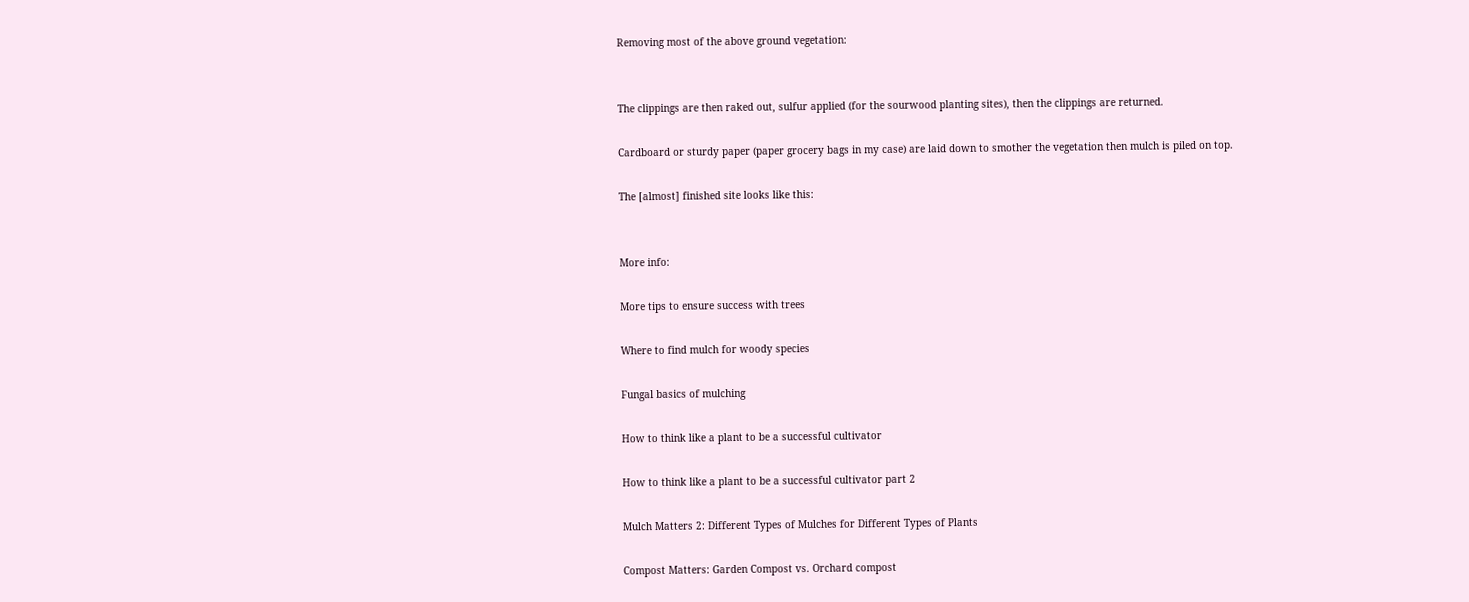Removing most of the above ground vegetation:


The clippings are then raked out, sulfur applied (for the sourwood planting sites), then the clippings are returned.

Cardboard or sturdy paper (paper grocery bags in my case) are laid down to smother the vegetation then mulch is piled on top.

The [almost] finished site looks like this:


More info:

More tips to ensure success with trees

Where to find mulch for woody species

Fungal basics of mulching

How to think like a plant to be a successful cultivator

How to think like a plant to be a successful cultivator part 2

Mulch Matters 2: Different Types of Mulches for Different Types of Plants

Compost Matters: Garden Compost vs. Orchard compost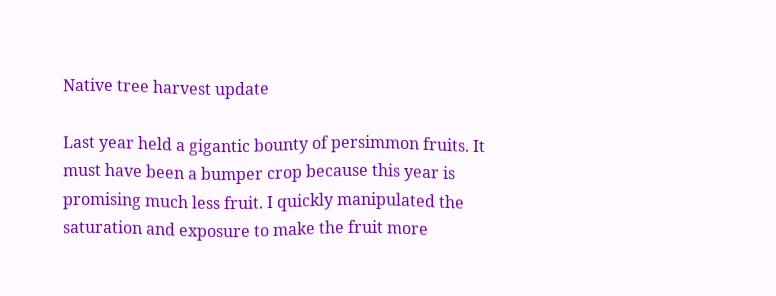Native tree harvest update

Last year held a gigantic bounty of persimmon fruits. It must have been a bumper crop because this year is promising much less fruit. I quickly manipulated the saturation and exposure to make the fruit more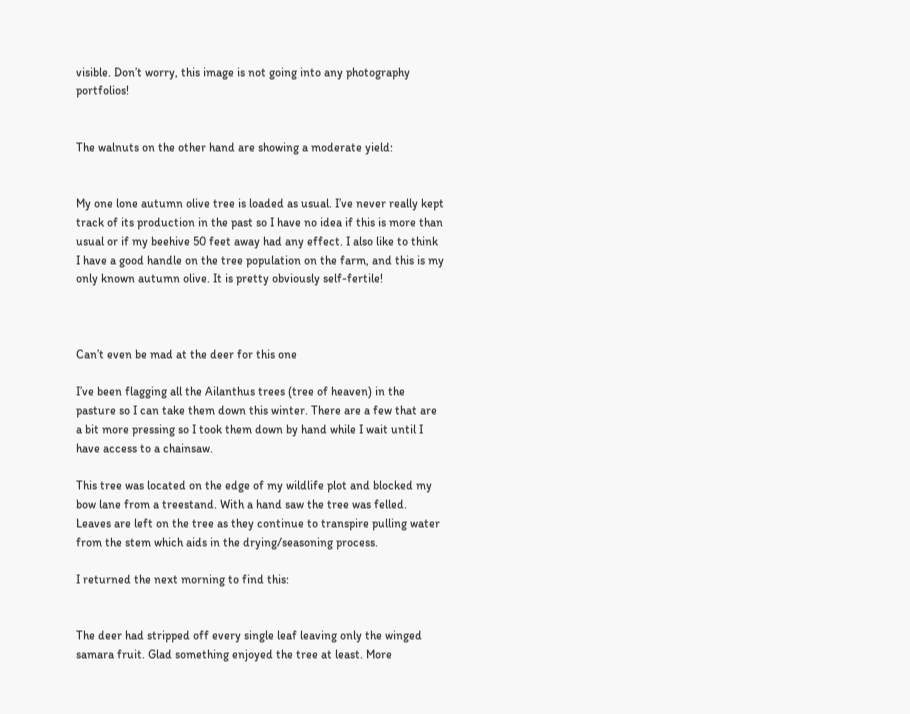visible. Don’t worry, this image is not going into any photography portfolios!


The walnuts on the other hand are showing a moderate yield:


My one lone autumn olive tree is loaded as usual. I’ve never really kept track of its production in the past so I have no idea if this is more than usual or if my beehive 50 feet away had any effect. I also like to think I have a good handle on the tree population on the farm, and this is my only known autumn olive. It is pretty obviously self-fertile!



Can’t even be mad at the deer for this one

I’ve been flagging all the Ailanthus trees (tree of heaven) in the pasture so I can take them down this winter. There are a few that are a bit more pressing so I took them down by hand while I wait until I have access to a chainsaw.

This tree was located on the edge of my wildlife plot and blocked my bow lane from a treestand. With a hand saw the tree was felled. Leaves are left on the tree as they continue to transpire pulling water from the stem which aids in the drying/seasoning process.

I returned the next morning to find this:


The deer had stripped off every single leaf leaving only the winged samara fruit. Glad something enjoyed the tree at least. More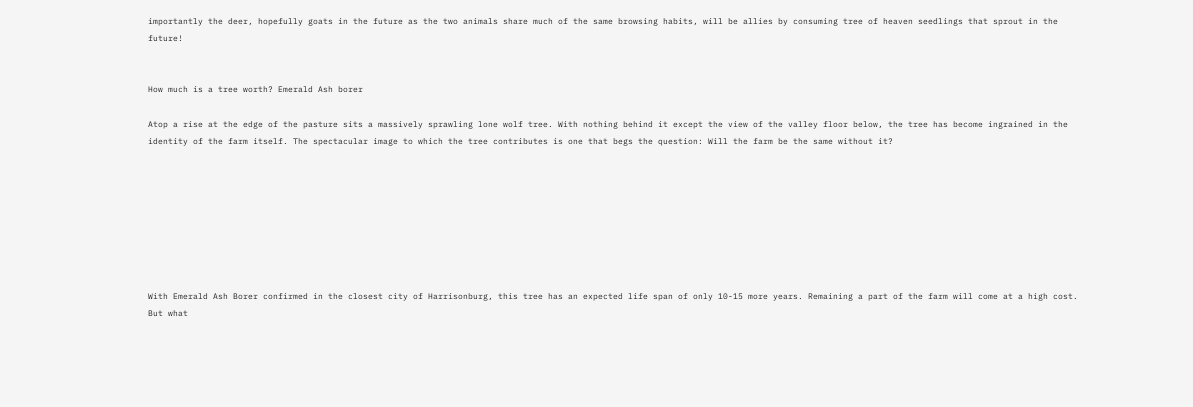importantly the deer, hopefully goats in the future as the two animals share much of the same browsing habits, will be allies by consuming tree of heaven seedlings that sprout in the future!


How much is a tree worth? Emerald Ash borer

Atop a rise at the edge of the pasture sits a massively sprawling lone wolf tree. With nothing behind it except the view of the valley floor below, the tree has become ingrained in the identity of the farm itself. The spectacular image to which the tree contributes is one that begs the question: Will the farm be the same without it?








With Emerald Ash Borer confirmed in the closest city of Harrisonburg, this tree has an expected life span of only 10-15 more years. Remaining a part of the farm will come at a high cost. But what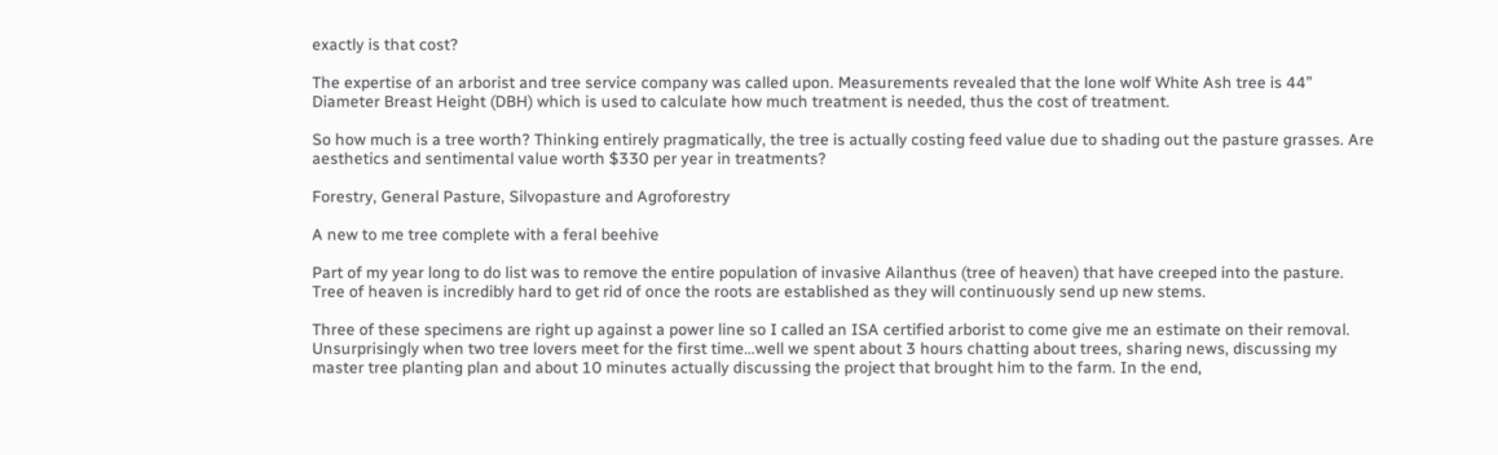exactly is that cost?

The expertise of an arborist and tree service company was called upon. Measurements revealed that the lone wolf White Ash tree is 44” Diameter Breast Height (DBH) which is used to calculate how much treatment is needed, thus the cost of treatment.

So how much is a tree worth? Thinking entirely pragmatically, the tree is actually costing feed value due to shading out the pasture grasses. Are aesthetics and sentimental value worth $330 per year in treatments?

Forestry, General Pasture, Silvopasture and Agroforestry

A new to me tree complete with a feral beehive

Part of my year long to do list was to remove the entire population of invasive Ailanthus (tree of heaven) that have creeped into the pasture. Tree of heaven is incredibly hard to get rid of once the roots are established as they will continuously send up new stems.

Three of these specimens are right up against a power line so I called an ISA certified arborist to come give me an estimate on their removal. Unsurprisingly when two tree lovers meet for the first time…well we spent about 3 hours chatting about trees, sharing news, discussing my master tree planting plan and about 10 minutes actually discussing the project that brought him to the farm. In the end,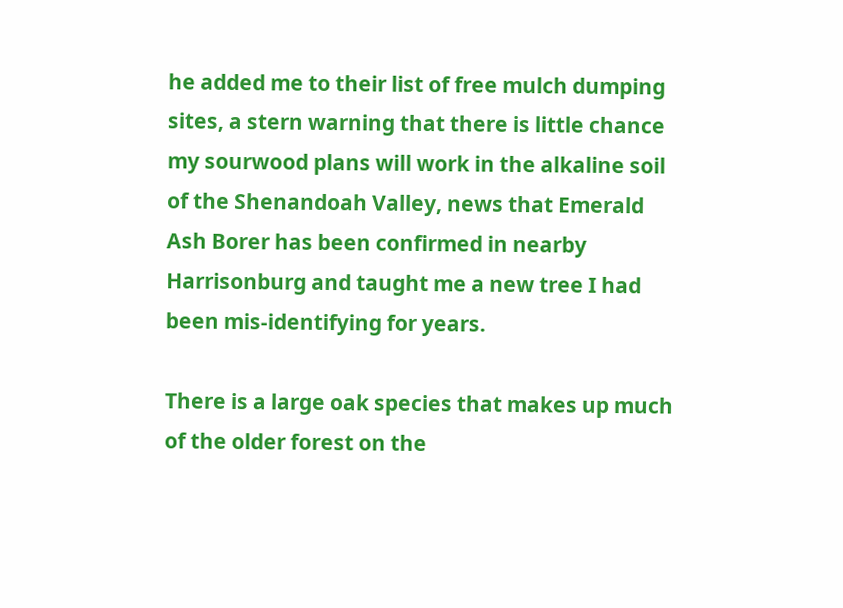he added me to their list of free mulch dumping sites, a stern warning that there is little chance my sourwood plans will work in the alkaline soil of the Shenandoah Valley, news that Emerald Ash Borer has been confirmed in nearby Harrisonburg and taught me a new tree I had been mis-identifying for years.

There is a large oak species that makes up much of the older forest on the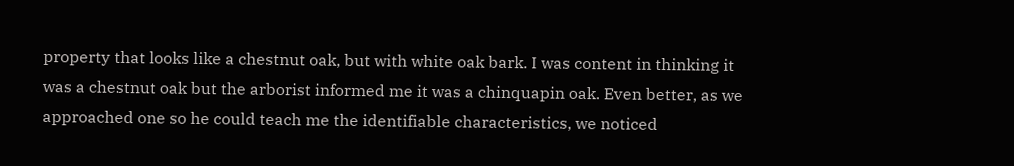property that looks like a chestnut oak, but with white oak bark. I was content in thinking it was a chestnut oak but the arborist informed me it was a chinquapin oak. Even better, as we approached one so he could teach me the identifiable characteristics, we noticed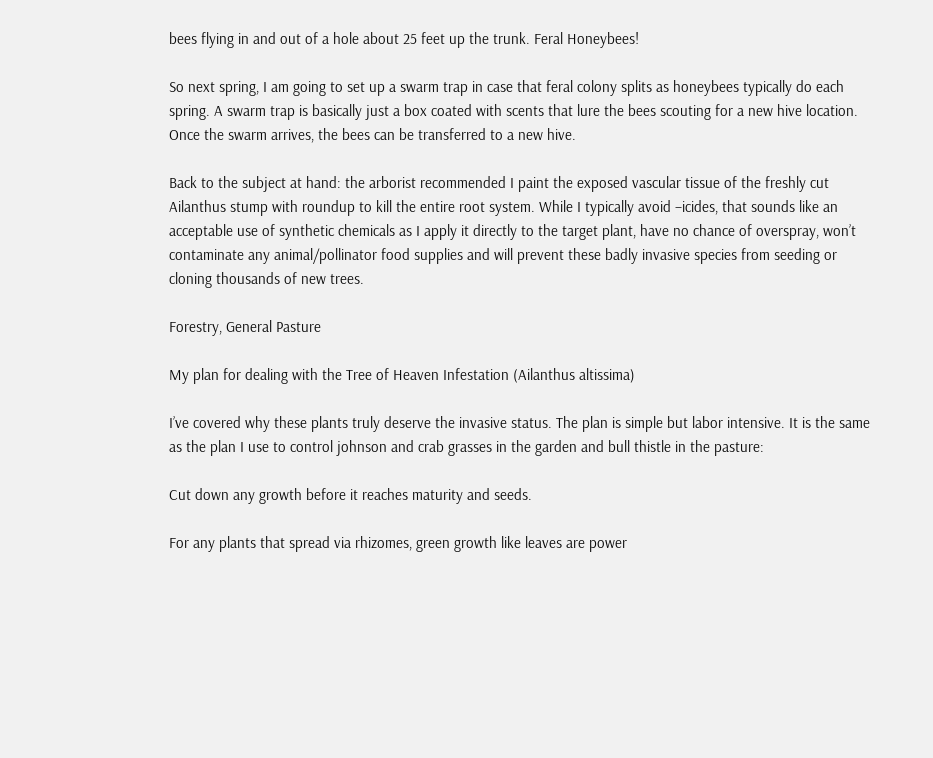bees flying in and out of a hole about 25 feet up the trunk. Feral Honeybees!

So next spring, I am going to set up a swarm trap in case that feral colony splits as honeybees typically do each spring. A swarm trap is basically just a box coated with scents that lure the bees scouting for a new hive location. Once the swarm arrives, the bees can be transferred to a new hive.

Back to the subject at hand: the arborist recommended I paint the exposed vascular tissue of the freshly cut Ailanthus stump with roundup to kill the entire root system. While I typically avoid –icides, that sounds like an acceptable use of synthetic chemicals as I apply it directly to the target plant, have no chance of overspray, won’t contaminate any animal/pollinator food supplies and will prevent these badly invasive species from seeding or cloning thousands of new trees.

Forestry, General Pasture

My plan for dealing with the Tree of Heaven Infestation (Ailanthus altissima)

I’ve covered why these plants truly deserve the invasive status. The plan is simple but labor intensive. It is the same as the plan I use to control johnson and crab grasses in the garden and bull thistle in the pasture:

Cut down any growth before it reaches maturity and seeds.

For any plants that spread via rhizomes, green growth like leaves are power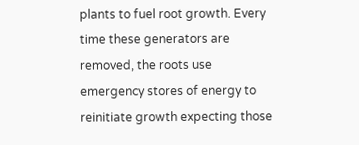plants to fuel root growth. Every time these generators are removed, the roots use emergency stores of energy to reinitiate growth expecting those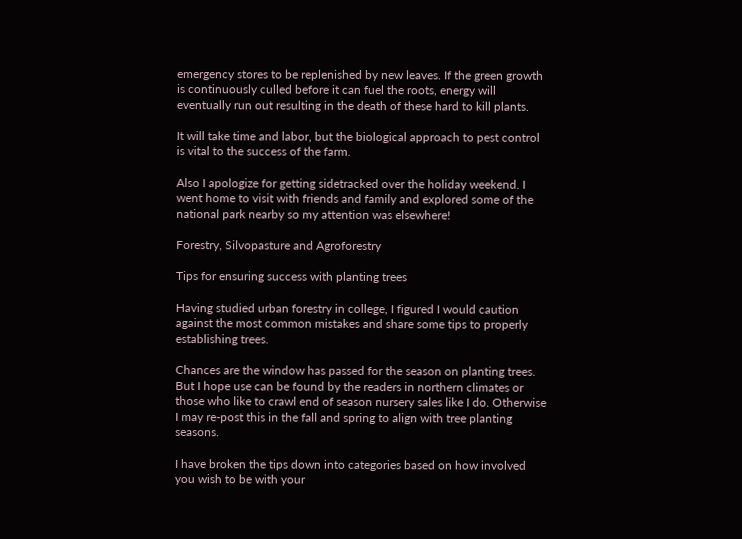emergency stores to be replenished by new leaves. If the green growth is continuously culled before it can fuel the roots, energy will eventually run out resulting in the death of these hard to kill plants.

It will take time and labor, but the biological approach to pest control is vital to the success of the farm.

Also I apologize for getting sidetracked over the holiday weekend. I went home to visit with friends and family and explored some of the national park nearby so my attention was elsewhere!

Forestry, Silvopasture and Agroforestry

Tips for ensuring success with planting trees

Having studied urban forestry in college, I figured I would caution against the most common mistakes and share some tips to properly establishing trees.

Chances are the window has passed for the season on planting trees. But I hope use can be found by the readers in northern climates or those who like to crawl end of season nursery sales like I do. Otherwise I may re-post this in the fall and spring to align with tree planting seasons.

I have broken the tips down into categories based on how involved you wish to be with your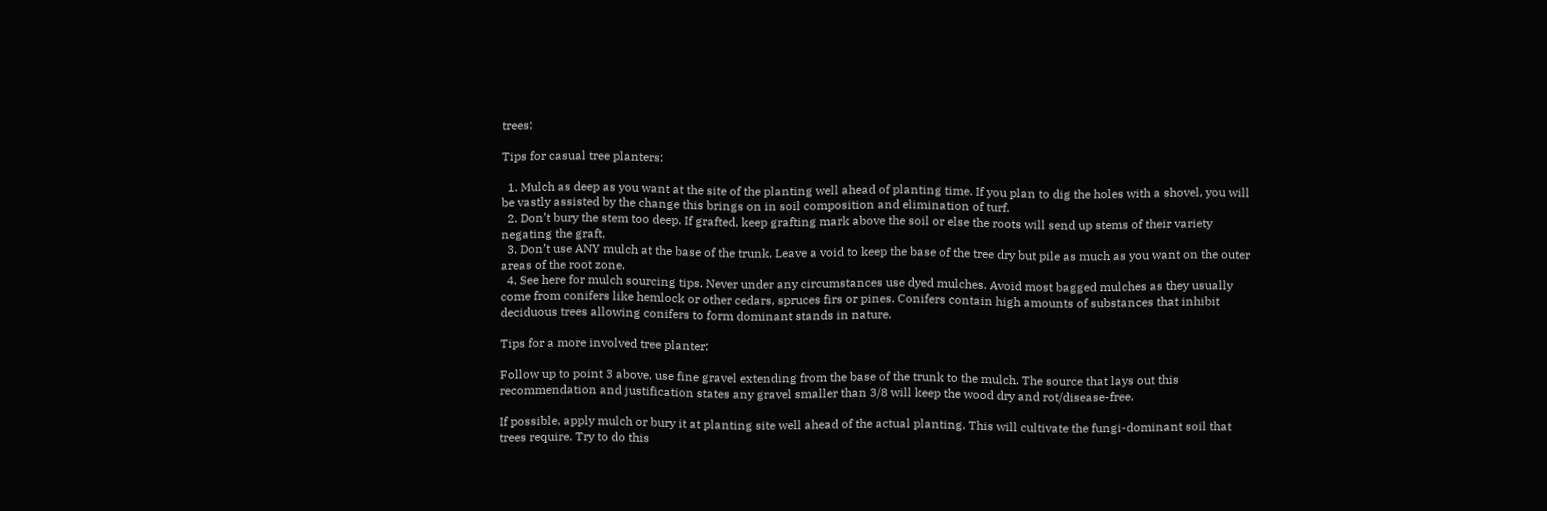trees:

Tips for casual tree planters:

  1. Mulch as deep as you want at the site of the planting well ahead of planting time. If you plan to dig the holes with a shovel, you will be vastly assisted by the change this brings on in soil composition and elimination of turf.
  2. Don’t bury the stem too deep. If grafted, keep grafting mark above the soil or else the roots will send up stems of their variety negating the graft.
  3. Don’t use ANY mulch at the base of the trunk. Leave a void to keep the base of the tree dry but pile as much as you want on the outer areas of the root zone.
  4. See here for mulch sourcing tips. Never under any circumstances use dyed mulches. Avoid most bagged mulches as they usually come from conifers like hemlock or other cedars, spruces firs or pines. Conifers contain high amounts of substances that inhibit deciduous trees allowing conifers to form dominant stands in nature.

Tips for a more involved tree planter:

Follow up to point 3 above, use fine gravel extending from the base of the trunk to the mulch. The source that lays out this recommendation and justification states any gravel smaller than 3/8 will keep the wood dry and rot/disease-free.

If possible, apply mulch or bury it at planting site well ahead of the actual planting. This will cultivate the fungi-dominant soil that trees require. Try to do this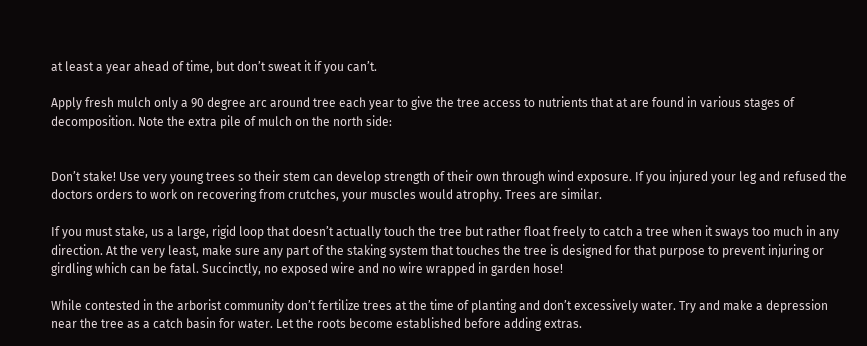at least a year ahead of time, but don’t sweat it if you can’t.

Apply fresh mulch only a 90 degree arc around tree each year to give the tree access to nutrients that at are found in various stages of decomposition. Note the extra pile of mulch on the north side:


Don’t stake! Use very young trees so their stem can develop strength of their own through wind exposure. If you injured your leg and refused the doctors orders to work on recovering from crutches, your muscles would atrophy. Trees are similar.

If you must stake, us a large, rigid loop that doesn’t actually touch the tree but rather float freely to catch a tree when it sways too much in any direction. At the very least, make sure any part of the staking system that touches the tree is designed for that purpose to prevent injuring or girdling which can be fatal. Succinctly, no exposed wire and no wire wrapped in garden hose!

While contested in the arborist community don’t fertilize trees at the time of planting and don’t excessively water. Try and make a depression near the tree as a catch basin for water. Let the roots become established before adding extras.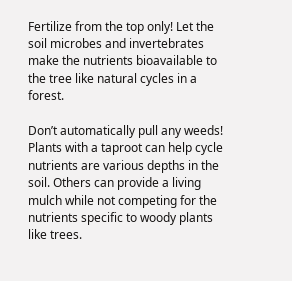Fertilize from the top only! Let the soil microbes and invertebrates make the nutrients bioavailable to the tree like natural cycles in a forest.

Don’t automatically pull any weeds! Plants with a taproot can help cycle nutrients are various depths in the soil. Others can provide a living mulch while not competing for the nutrients specific to woody plants like trees.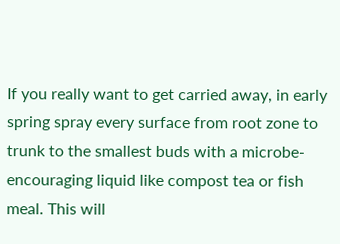If you really want to get carried away, in early spring spray every surface from root zone to trunk to the smallest buds with a microbe-encouraging liquid like compost tea or fish meal. This will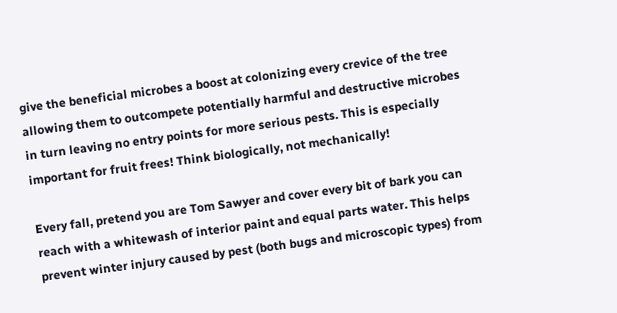give the beneficial microbes a boost at colonizing every crevice of the tree allowing them to outcompete potentially harmful and destructive microbes in turn leaving no entry points for more serious pests. This is especially important for fruit frees! Think biologically, not mechanically!

Every fall, pretend you are Tom Sawyer and cover every bit of bark you can reach with a whitewash of interior paint and equal parts water. This helps prevent winter injury caused by pest (both bugs and microscopic types) from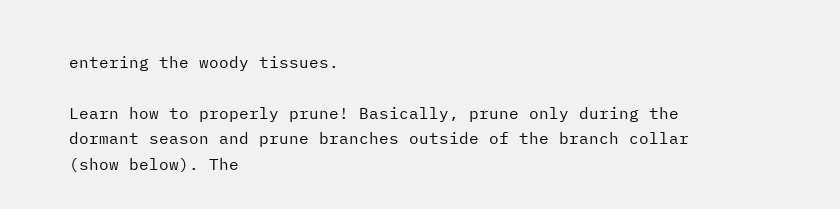entering the woody tissues.

Learn how to properly prune! Basically, prune only during the dormant season and prune branches outside of the branch collar (show below). The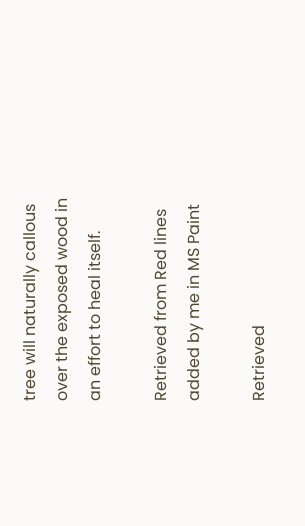tree will naturally callous over the exposed wood in an effort to heal itself.

Retrieved from Red lines added by me in MS Paint

Retrieved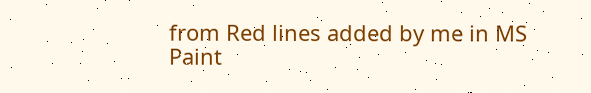from Red lines added by me in MS Paint